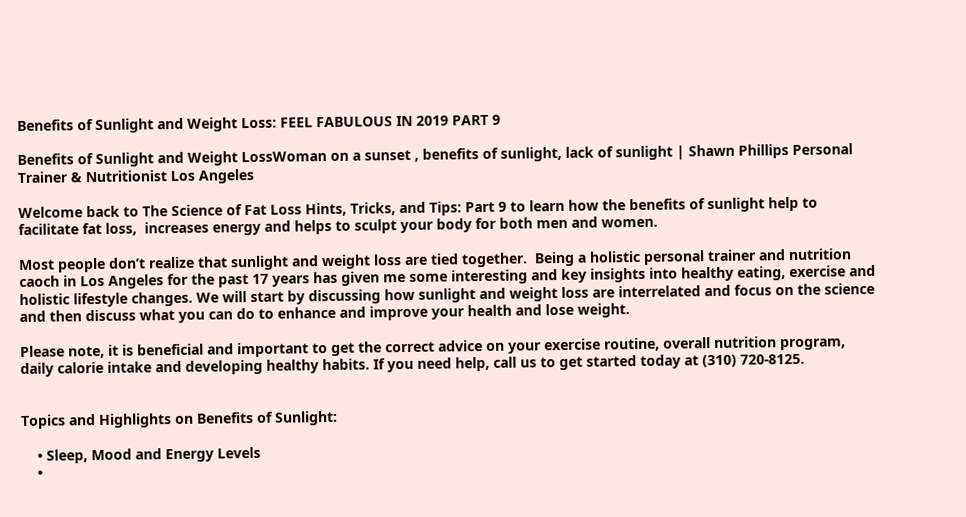Benefits of Sunlight and Weight Loss: FEEL FABULOUS IN 2019 PART 9

Benefits of Sunlight and Weight LossWoman on a sunset , benefits of sunlight, lack of sunlight | Shawn Phillips Personal Trainer & Nutritionist Los Angeles

Welcome back to The Science of Fat Loss Hints, Tricks, and Tips: Part 9 to learn how the benefits of sunlight help to facilitate fat loss,  increases energy and helps to sculpt your body for both men and women.

Most people don’t realize that sunlight and weight loss are tied together.  Being a holistic personal trainer and nutrition caoch in Los Angeles for the past 17 years has given me some interesting and key insights into healthy eating, exercise and holistic lifestyle changes. We will start by discussing how sunlight and weight loss are interrelated and focus on the science and then discuss what you can do to enhance and improve your health and lose weight.

Please note, it is beneficial and important to get the correct advice on your exercise routine, overall nutrition program, daily calorie intake and developing healthy habits. If you need help, call us to get started today at (310) 720-8125.


Topics and Highlights on Benefits of Sunlight:

    • Sleep, Mood and Energy Levels
    •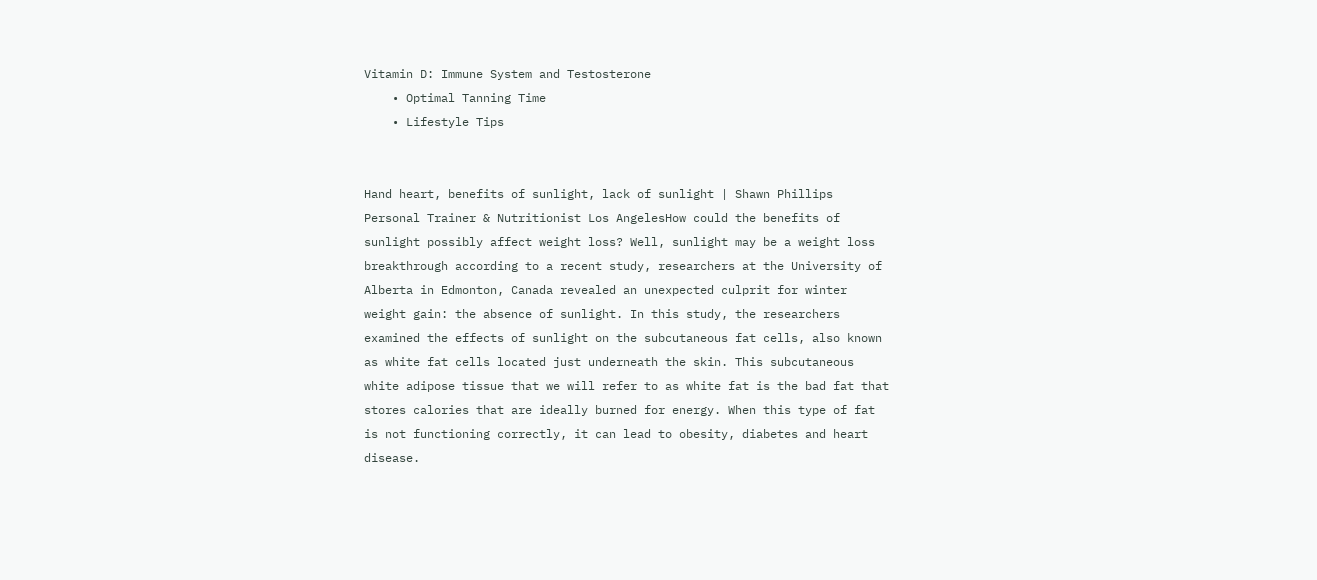Vitamin D: Immune System and Testosterone
    • Optimal Tanning Time
    • Lifestyle Tips


Hand heart, benefits of sunlight, lack of sunlight | Shawn Phillips Personal Trainer & Nutritionist Los AngelesHow could the benefits of sunlight possibly affect weight loss? Well, sunlight may be a weight loss breakthrough according to a recent study, researchers at the University of Alberta in Edmonton, Canada revealed an unexpected culprit for winter weight gain: the absence of sunlight. In this study, the researchers examined the effects of sunlight on the subcutaneous fat cells, also known as white fat cells located just underneath the skin. This subcutaneous white adipose tissue that we will refer to as white fat is the bad fat that stores calories that are ideally burned for energy. When this type of fat is not functioning correctly, it can lead to obesity, diabetes and heart disease.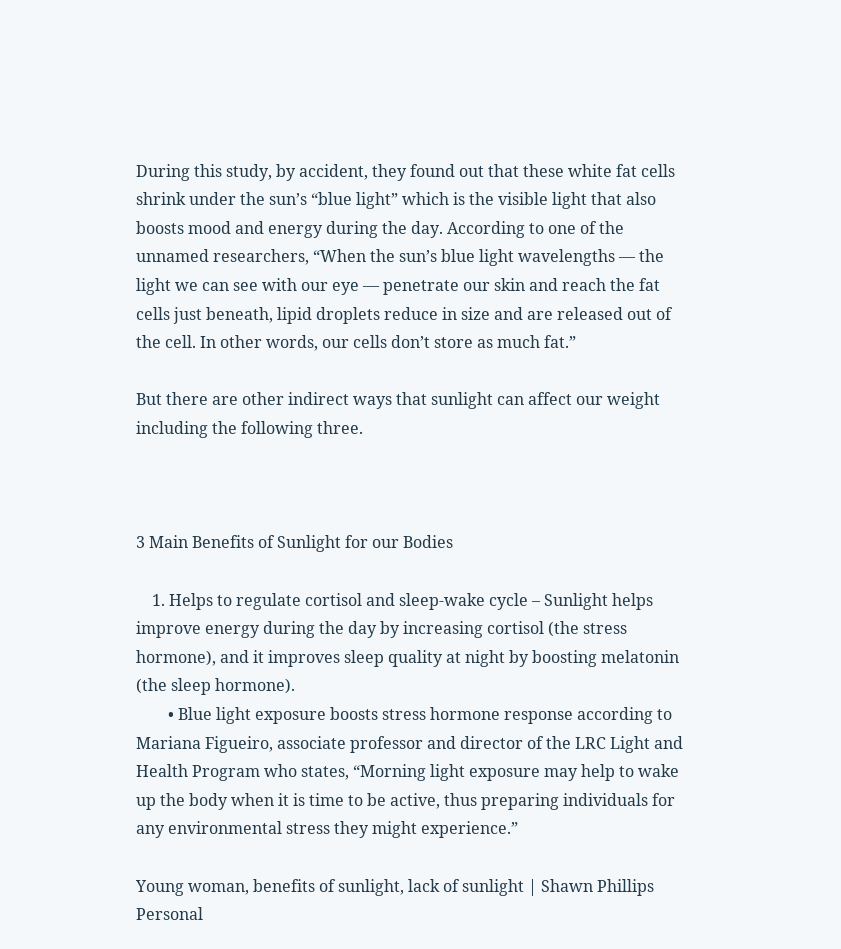During this study, by accident, they found out that these white fat cells shrink under the sun’s “blue light” which is the visible light that also boosts mood and energy during the day. According to one of the unnamed researchers, “When the sun’s blue light wavelengths — the light we can see with our eye — penetrate our skin and reach the fat cells just beneath, lipid droplets reduce in size and are released out of the cell. In other words, our cells don’t store as much fat.”

But there are other indirect ways that sunlight can affect our weight including the following three.



3 Main Benefits of Sunlight for our Bodies

    1. Helps to regulate cortisol and sleep-wake cycle – Sunlight helps improve energy during the day by increasing cortisol (the stress hormone), and it improves sleep quality at night by boosting melatonin (the sleep hormone).
        • Blue light exposure boosts stress hormone response according to Mariana Figueiro, associate professor and director of the LRC Light and Health Program who states, “Morning light exposure may help to wake up the body when it is time to be active, thus preparing individuals for any environmental stress they might experience.”

Young woman, benefits of sunlight, lack of sunlight | Shawn Phillips Personal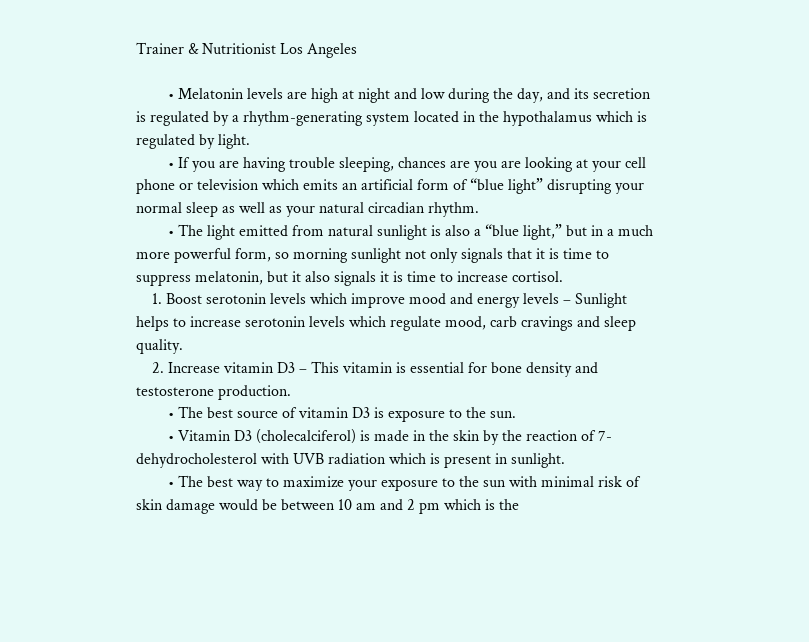Trainer & Nutritionist Los Angeles

        • Melatonin levels are high at night and low during the day, and its secretion is regulated by a rhythm-generating system located in the hypothalamus which is regulated by light.
        • If you are having trouble sleeping, chances are you are looking at your cell phone or television which emits an artificial form of “blue light” disrupting your normal sleep as well as your natural circadian rhythm.
        • The light emitted from natural sunlight is also a “blue light,” but in a much more powerful form, so morning sunlight not only signals that it is time to suppress melatonin, but it also signals it is time to increase cortisol.
    1. Boost serotonin levels which improve mood and energy levels – Sunlight helps to increase serotonin levels which regulate mood, carb cravings and sleep quality.
    2. Increase vitamin D3 – This vitamin is essential for bone density and testosterone production.
        • The best source of vitamin D3 is exposure to the sun.
        • Vitamin D3 (cholecalciferol) is made in the skin by the reaction of 7-dehydrocholesterol with UVB radiation which is present in sunlight.
        • The best way to maximize your exposure to the sun with minimal risk of skin damage would be between 10 am and 2 pm which is the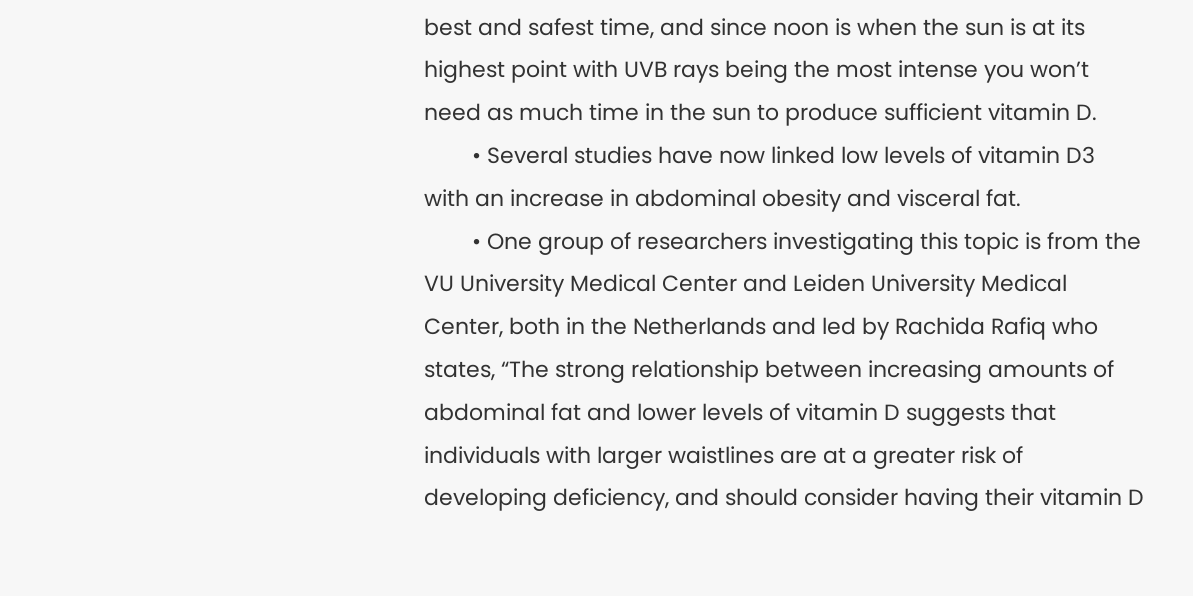best and safest time, and since noon is when the sun is at its highest point with UVB rays being the most intense you won’t need as much time in the sun to produce sufficient vitamin D.
        • Several studies have now linked low levels of vitamin D3 with an increase in abdominal obesity and visceral fat.
        • One group of researchers investigating this topic is from the VU University Medical Center and Leiden University Medical Center, both in the Netherlands and led by Rachida Rafiq who states, “The strong relationship between increasing amounts of abdominal fat and lower levels of vitamin D suggests that individuals with larger waistlines are at a greater risk of developing deficiency, and should consider having their vitamin D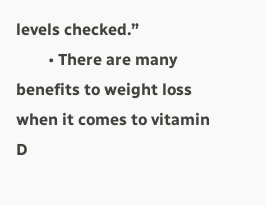levels checked.”
        • There are many benefits to weight loss when it comes to vitamin D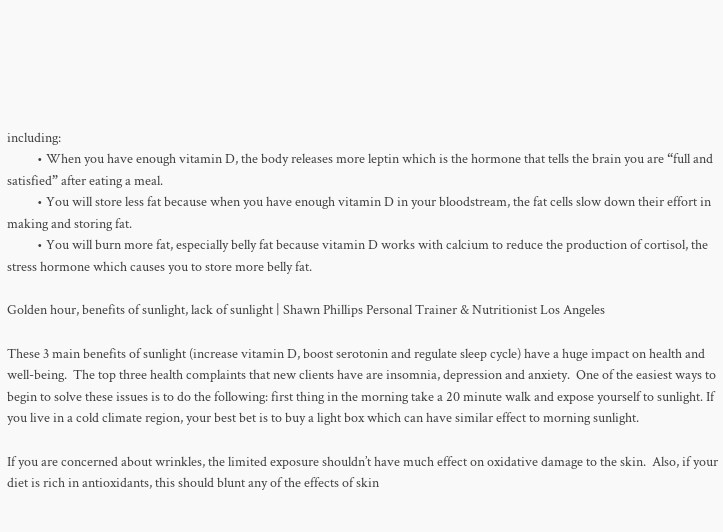including:
          • When you have enough vitamin D, the body releases more leptin which is the hormone that tells the brain you are “full and satisfied” after eating a meal.
          • You will store less fat because when you have enough vitamin D in your bloodstream, the fat cells slow down their effort in making and storing fat.
          • You will burn more fat, especially belly fat because vitamin D works with calcium to reduce the production of cortisol, the stress hormone which causes you to store more belly fat.

Golden hour, benefits of sunlight, lack of sunlight | Shawn Phillips Personal Trainer & Nutritionist Los Angeles

These 3 main benefits of sunlight (increase vitamin D, boost serotonin and regulate sleep cycle) have a huge impact on health and well-being.  The top three health complaints that new clients have are insomnia, depression and anxiety.  One of the easiest ways to begin to solve these issues is to do the following: first thing in the morning take a 20 minute walk and expose yourself to sunlight. If you live in a cold climate region, your best bet is to buy a light box which can have similar effect to morning sunlight.

If you are concerned about wrinkles, the limited exposure shouldn’t have much effect on oxidative damage to the skin.  Also, if your diet is rich in antioxidants, this should blunt any of the effects of skin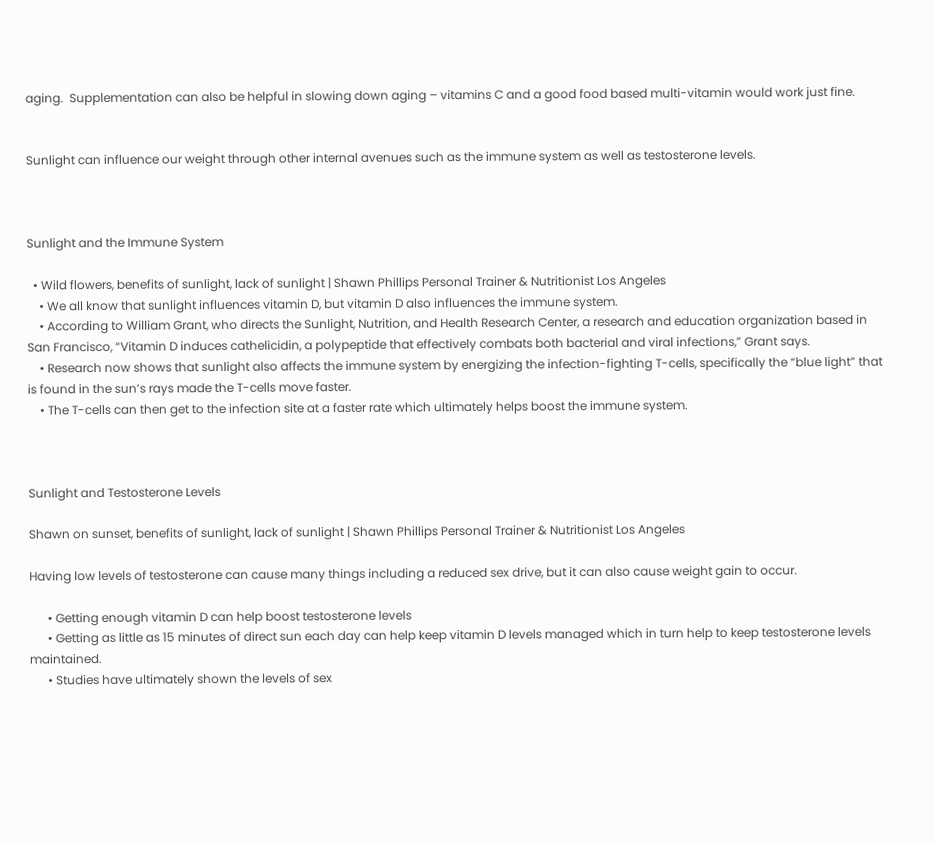aging.  Supplementation can also be helpful in slowing down aging – vitamins C and a good food based multi-vitamin would work just fine.


Sunlight can influence our weight through other internal avenues such as the immune system as well as testosterone levels.



Sunlight and the Immune System

  • Wild flowers, benefits of sunlight, lack of sunlight | Shawn Phillips Personal Trainer & Nutritionist Los Angeles
    • We all know that sunlight influences vitamin D, but vitamin D also influences the immune system.
    • According to William Grant, who directs the Sunlight, Nutrition, and Health Research Center, a research and education organization based in San Francisco, “Vitamin D induces cathelicidin, a polypeptide that effectively combats both bacterial and viral infections,” Grant says.
    • Research now shows that sunlight also affects the immune system by energizing the infection-fighting T-cells, specifically the “blue light” that is found in the sun’s rays made the T-cells move faster.
    • The T-cells can then get to the infection site at a faster rate which ultimately helps boost the immune system.



Sunlight and Testosterone Levels

Shawn on sunset, benefits of sunlight, lack of sunlight | Shawn Phillips Personal Trainer & Nutritionist Los Angeles

Having low levels of testosterone can cause many things including a reduced sex drive, but it can also cause weight gain to occur.

      • Getting enough vitamin D can help boost testosterone levels
      • Getting as little as 15 minutes of direct sun each day can help keep vitamin D levels managed which in turn help to keep testosterone levels maintained.
      • Studies have ultimately shown the levels of sex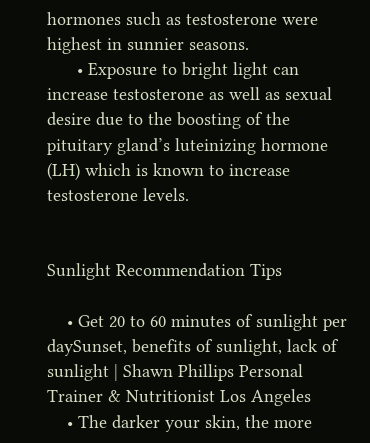hormones such as testosterone were highest in sunnier seasons.
      • Exposure to bright light can increase testosterone as well as sexual desire due to the boosting of the pituitary gland’s luteinizing hormone (LH) which is known to increase testosterone levels.


Sunlight Recommendation Tips

    • Get 20 to 60 minutes of sunlight per daySunset, benefits of sunlight, lack of sunlight | Shawn Phillips Personal Trainer & Nutritionist Los Angeles
    • The darker your skin, the more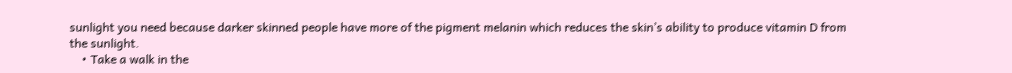sunlight you need because darker skinned people have more of the pigment melanin which reduces the skin’s ability to produce vitamin D from the sunlight.
    • Take a walk in the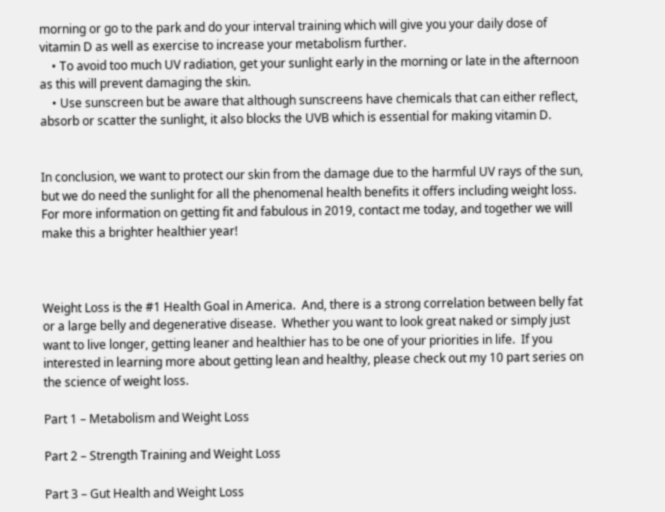morning or go to the park and do your interval training which will give you your daily dose of vitamin D as well as exercise to increase your metabolism further.
    • To avoid too much UV radiation, get your sunlight early in the morning or late in the afternoon as this will prevent damaging the skin.
    • Use sunscreen but be aware that although sunscreens have chemicals that can either reflect, absorb or scatter the sunlight, it also blocks the UVB which is essential for making vitamin D.


In conclusion, we want to protect our skin from the damage due to the harmful UV rays of the sun, but we do need the sunlight for all the phenomenal health benefits it offers including weight loss. For more information on getting fit and fabulous in 2019, contact me today, and together we will make this a brighter healthier year!



Weight Loss is the #1 Health Goal in America.  And, there is a strong correlation between belly fat or a large belly and degenerative disease.  Whether you want to look great naked or simply just want to live longer, getting leaner and healthier has to be one of your priorities in life.  If you interested in learning more about getting lean and healthy, please check out my 10 part series on the science of weight loss.

Part 1 – Metabolism and Weight Loss

Part 2 – Strength Training and Weight Loss

Part 3 – Gut Health and Weight Loss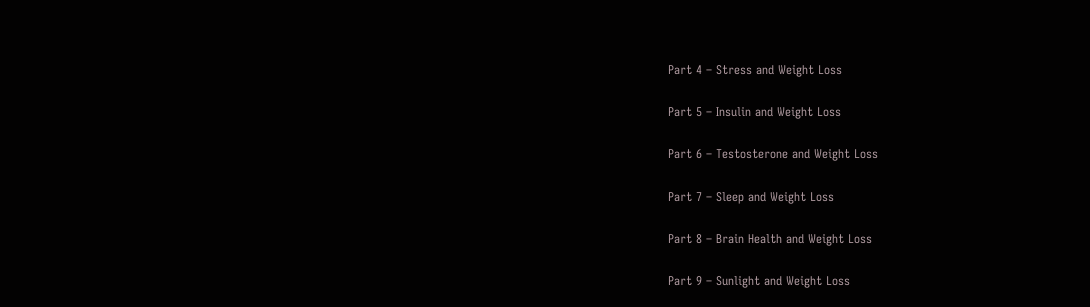Part 4 – Stress and Weight Loss

Part 5 – Insulin and Weight Loss

Part 6 – Testosterone and Weight Loss

Part 7 – Sleep and Weight Loss

Part 8 – Brain Health and Weight Loss

Part 9 – Sunlight and Weight Loss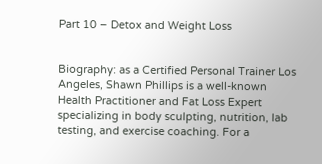Part 10 – Detox and Weight Loss


Biography: as a Certified Personal Trainer Los Angeles, Shawn Phillips is a well-known Health Practitioner and Fat Loss Expert specializing in body sculpting, nutrition, lab testing, and exercise coaching. For a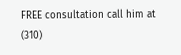FREE consultation call him at (310)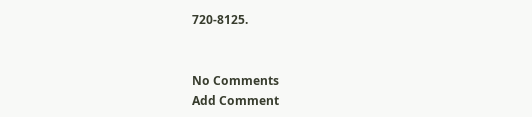720-8125.


No Comments
Add Comment